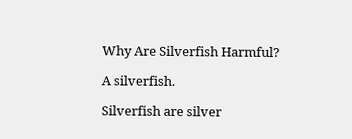Why Are Silverfish Harmful?

A silverfish.

Silverfish are silver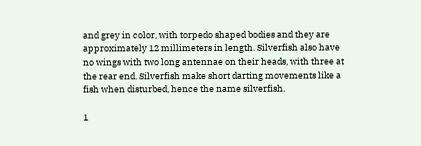and grey in color, with torpedo shaped bodies and they are approximately 12 millimeters in length. Silverfish also have no wings with two long antennae on their heads, with three at the rear end. Silverfish make short darting movements like a fish when disturbed, hence the name silverfish.

1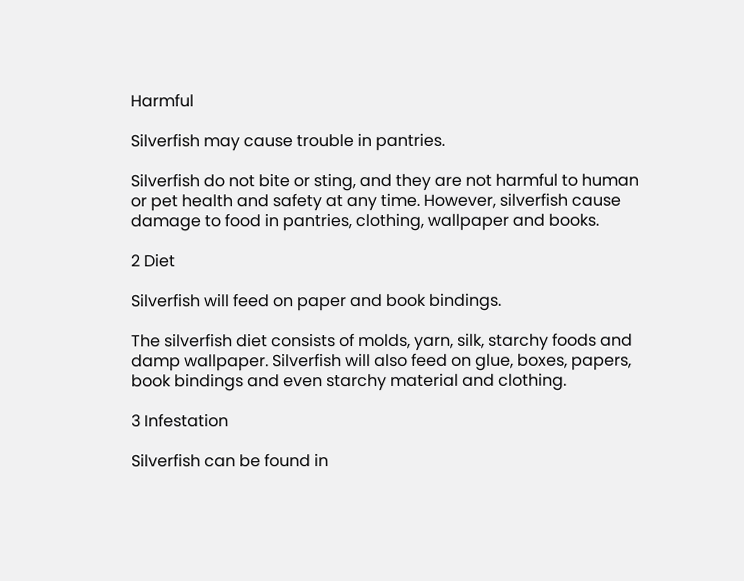Harmful

Silverfish may cause trouble in pantries.

Silverfish do not bite or sting, and they are not harmful to human or pet health and safety at any time. However, silverfish cause damage to food in pantries, clothing, wallpaper and books.

2 Diet

Silverfish will feed on paper and book bindings.

The silverfish diet consists of molds, yarn, silk, starchy foods and damp wallpaper. Silverfish will also feed on glue, boxes, papers, book bindings and even starchy material and clothing.

3 Infestation

Silverfish can be found in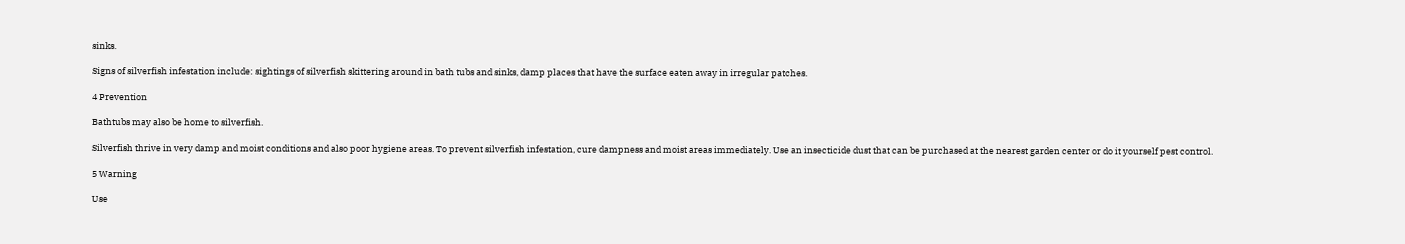sinks.

Signs of silverfish infestation include: sightings of silverfish skittering around in bath tubs and sinks, damp places that have the surface eaten away in irregular patches.

4 Prevention

Bathtubs may also be home to silverfish.

Silverfish thrive in very damp and moist conditions and also poor hygiene areas. To prevent silverfish infestation, cure dampness and moist areas immediately. Use an insecticide dust that can be purchased at the nearest garden center or do it yourself pest control.

5 Warning

Use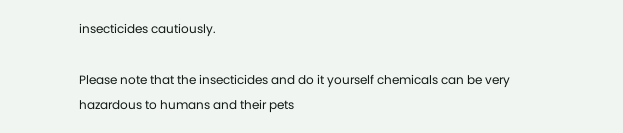insecticides cautiously.

Please note that the insecticides and do it yourself chemicals can be very hazardous to humans and their pets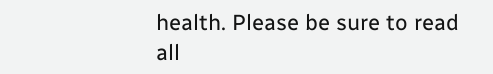health. Please be sure to read all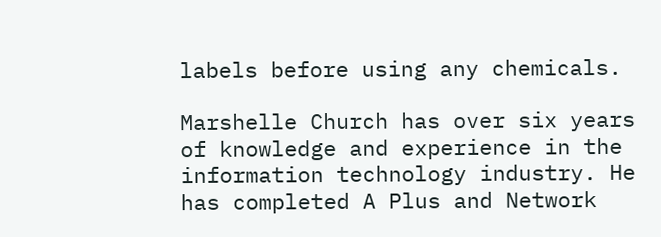labels before using any chemicals.

Marshelle Church has over six years of knowledge and experience in the information technology industry. He has completed A Plus and Network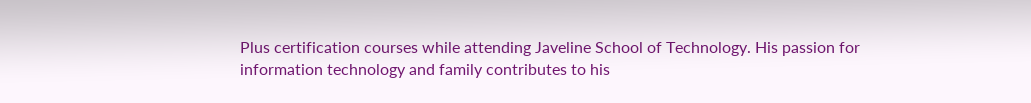Plus certification courses while attending Javeline School of Technology. His passion for information technology and family contributes to his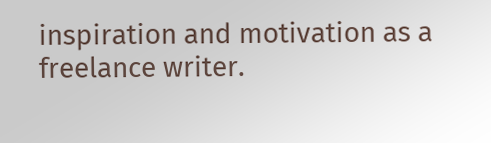inspiration and motivation as a freelance writer.